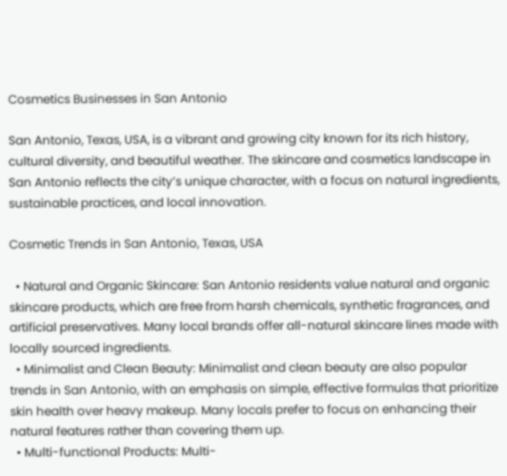Cosmetics Businesses in San Antonio

San Antonio, Texas, USA, is a vibrant and growing city known for its rich history, cultural diversity, and beautiful weather. The skincare and cosmetics landscape in San Antonio reflects the city’s unique character, with a focus on natural ingredients, sustainable practices, and local innovation.

Cosmetic Trends in San Antonio, Texas, USA

  • Natural and Organic Skincare: San Antonio residents value natural and organic skincare products, which are free from harsh chemicals, synthetic fragrances, and artificial preservatives. Many local brands offer all-natural skincare lines made with locally sourced ingredients.
  • Minimalist and Clean Beauty: Minimalist and clean beauty are also popular trends in San Antonio, with an emphasis on simple, effective formulas that prioritize skin health over heavy makeup. Many locals prefer to focus on enhancing their natural features rather than covering them up.
  • Multi-functional Products: Multi-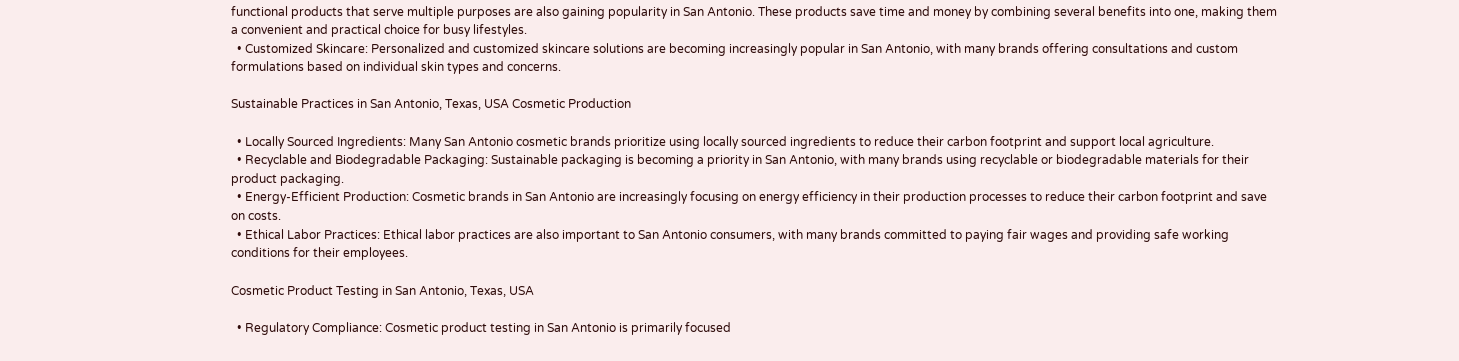functional products that serve multiple purposes are also gaining popularity in San Antonio. These products save time and money by combining several benefits into one, making them a convenient and practical choice for busy lifestyles.
  • Customized Skincare: Personalized and customized skincare solutions are becoming increasingly popular in San Antonio, with many brands offering consultations and custom formulations based on individual skin types and concerns.

Sustainable Practices in San Antonio, Texas, USA Cosmetic Production

  • Locally Sourced Ingredients: Many San Antonio cosmetic brands prioritize using locally sourced ingredients to reduce their carbon footprint and support local agriculture.
  • Recyclable and Biodegradable Packaging: Sustainable packaging is becoming a priority in San Antonio, with many brands using recyclable or biodegradable materials for their product packaging.
  • Energy-Efficient Production: Cosmetic brands in San Antonio are increasingly focusing on energy efficiency in their production processes to reduce their carbon footprint and save on costs.
  • Ethical Labor Practices: Ethical labor practices are also important to San Antonio consumers, with many brands committed to paying fair wages and providing safe working conditions for their employees.

Cosmetic Product Testing in San Antonio, Texas, USA

  • Regulatory Compliance: Cosmetic product testing in San Antonio is primarily focused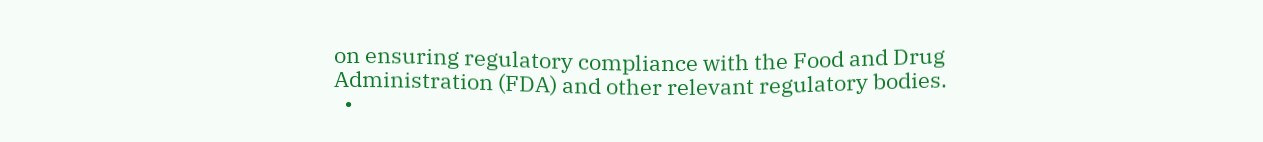on ensuring regulatory compliance with the Food and Drug Administration (FDA) and other relevant regulatory bodies.
  •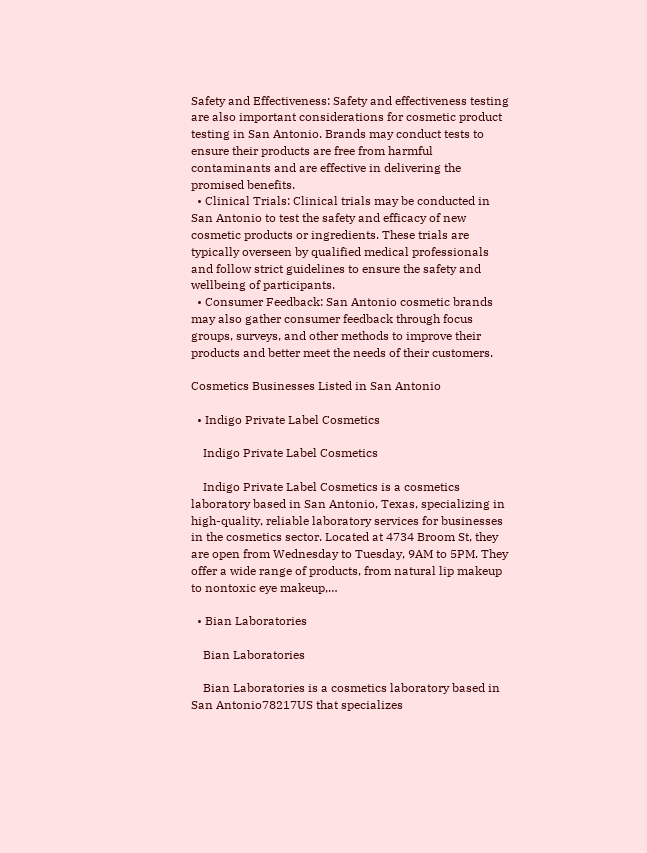Safety and Effectiveness: Safety and effectiveness testing are also important considerations for cosmetic product testing in San Antonio. Brands may conduct tests to ensure their products are free from harmful contaminants and are effective in delivering the promised benefits.
  • Clinical Trials: Clinical trials may be conducted in San Antonio to test the safety and efficacy of new cosmetic products or ingredients. These trials are typically overseen by qualified medical professionals and follow strict guidelines to ensure the safety and wellbeing of participants.
  • Consumer Feedback: San Antonio cosmetic brands may also gather consumer feedback through focus groups, surveys, and other methods to improve their products and better meet the needs of their customers.

Cosmetics Businesses Listed in San Antonio

  • Indigo Private Label Cosmetics

    Indigo Private Label Cosmetics

    Indigo Private Label Cosmetics is a cosmetics laboratory based in San Antonio, Texas, specializing in high-quality, reliable laboratory services for businesses in the cosmetics sector. Located at 4734 Broom St, they are open from Wednesday to Tuesday, 9AM to 5PM. They offer a wide range of products, from natural lip makeup to nontoxic eye makeup,…

  • Bian Laboratories

    Bian Laboratories

    Bian Laboratories is a cosmetics laboratory based in San Antonio78217US that specializes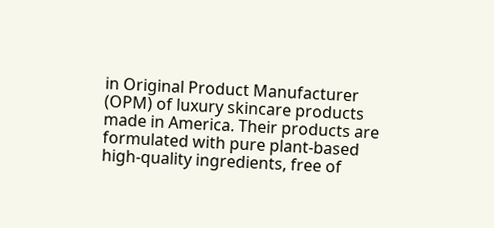in Original Product Manufacturer (OPM) of luxury skincare products made in America. Their products are formulated with pure plant-based high-quality ingredients, free of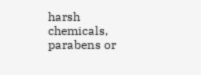harsh chemicals, parabens or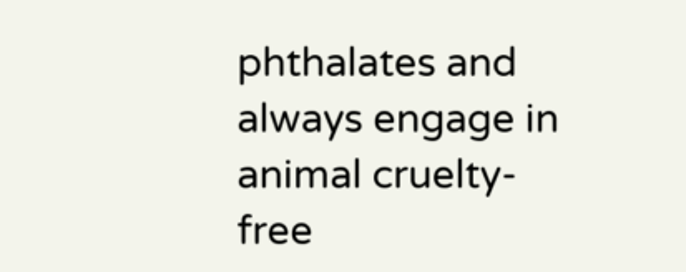phthalates and always engage in animal cruelty-free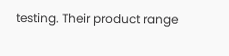testing. Their product range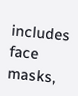includes face masks,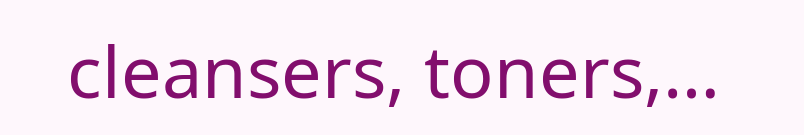cleansers, toners,…